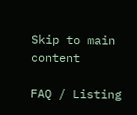Skip to main content

FAQ / Listing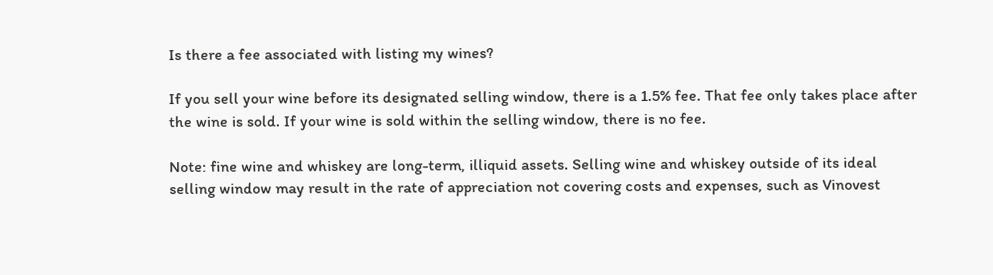Is there a fee associated with listing my wines?

If you sell your wine before its designated selling window, there is a 1.5% fee. That fee only takes place after the wine is sold. If your wine is sold within the selling window, there is no fee.

Note: fine wine and whiskey are long-term, illiquid assets. Selling wine and whiskey outside of its ideal selling window may result in the rate of appreciation not covering costs and expenses, such as Vinovest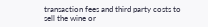transaction fees and third party costs to sell the wine or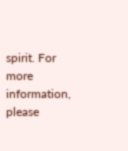spirit. For more information, please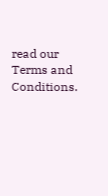read our Terms and Conditions.